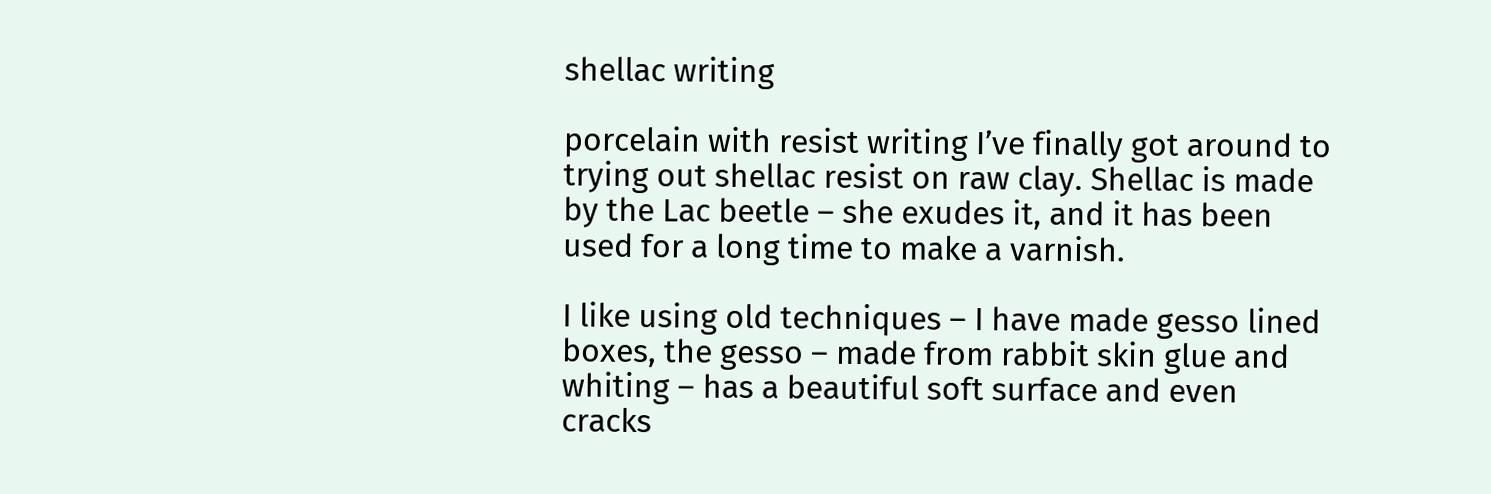shellac writing

porcelain with resist writing I’ve finally got around to trying out shellac resist on raw clay. Shellac is made by the Lac beetle – she exudes it, and it has been used for a long time to make a varnish.

I like using old techniques – I have made gesso lined boxes, the gesso – made from rabbit skin glue and whiting – has a beautiful soft surface and even cracks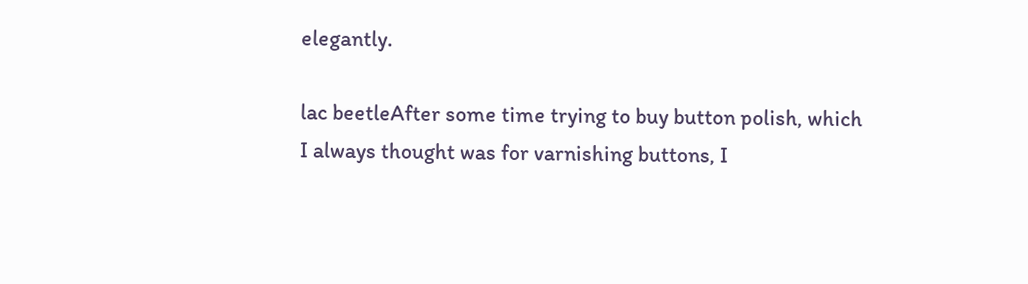elegantly.

lac beetleAfter some time trying to buy button polish, which I always thought was for varnishing buttons, I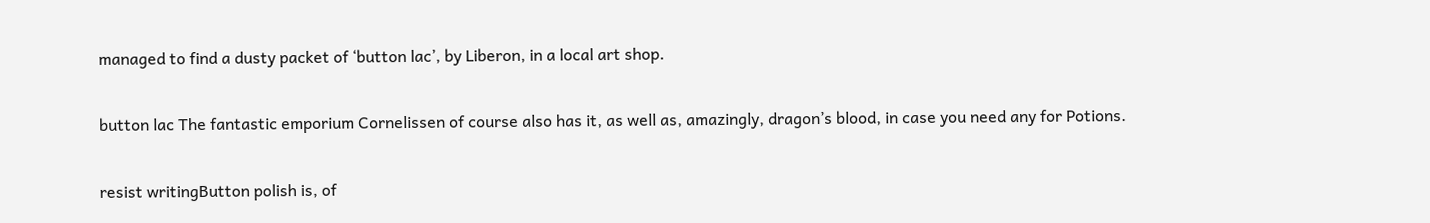managed to find a dusty packet of ‘button lac’, by Liberon, in a local art shop.

button lac The fantastic emporium Cornelissen of course also has it, as well as, amazingly, dragon’s blood, in case you need any for Potions.

resist writingButton polish is, of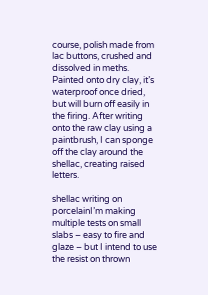course, polish made from lac buttons, crushed and dissolved in meths. Painted onto dry clay, it’s waterproof once dried, but will burn off easily in the firing. After writing onto the raw clay using a paintbrush, I can sponge off the clay around the shellac, creating raised letters.

shellac writing on porcelainI’m making multiple tests on small slabs – easy to fire and glaze – but I intend to use the resist on thrown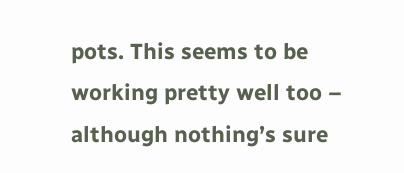pots. This seems to be working pretty well too – although nothing’s sure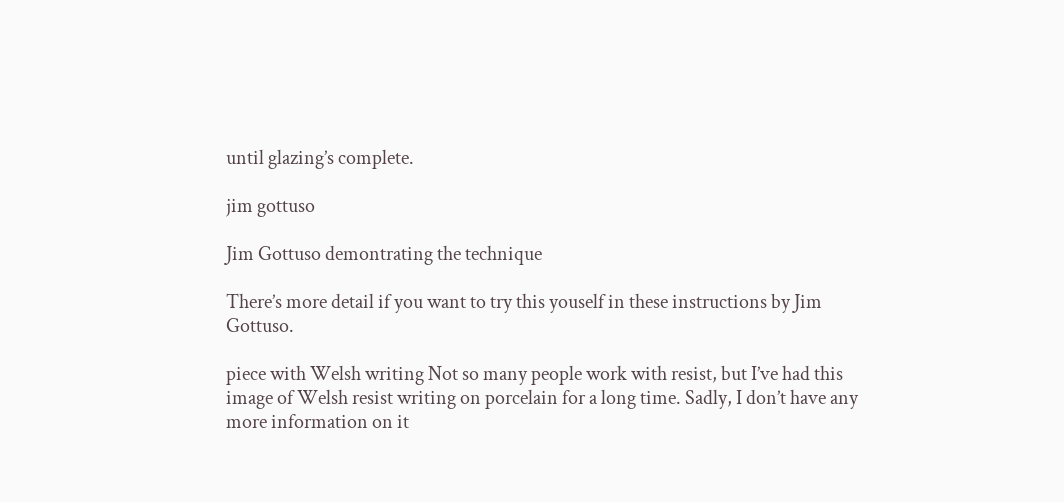until glazing’s complete.

jim gottuso

Jim Gottuso demontrating the technique

There’s more detail if you want to try this youself in these instructions by Jim Gottuso.

piece with Welsh writing Not so many people work with resist, but I’ve had this image of Welsh resist writing on porcelain for a long time. Sadly, I don’t have any more information on it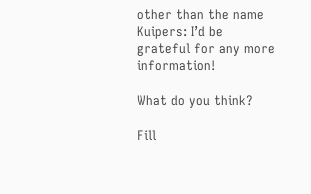other than the name Kuipers: I’d be grateful for any more information!

What do you think?

Fill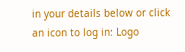in your details below or click an icon to log in: Logo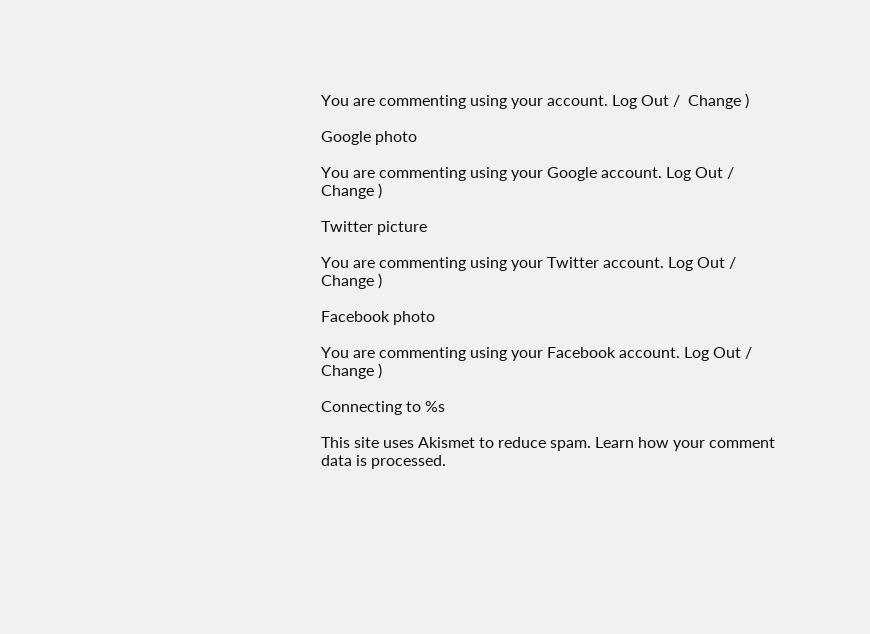You are commenting using your account. Log Out /  Change )

Google photo

You are commenting using your Google account. Log Out /  Change )

Twitter picture

You are commenting using your Twitter account. Log Out /  Change )

Facebook photo

You are commenting using your Facebook account. Log Out /  Change )

Connecting to %s

This site uses Akismet to reduce spam. Learn how your comment data is processed.